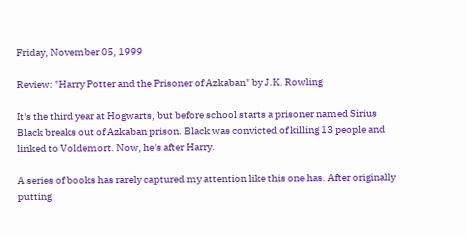Friday, November 05, 1999

Review: "Harry Potter and the Prisoner of Azkaban" by J.K. Rowling

It's the third year at Hogwarts, but before school starts a prisoner named Sirius Black breaks out of Azkaban prison. Black was convicted of killing 13 people and linked to Voldemort. Now, he's after Harry.

A series of books has rarely captured my attention like this one has. After originally putting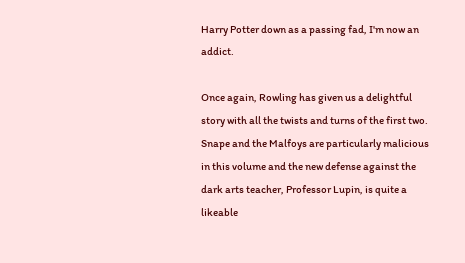Harry Potter down as a passing fad, I'm now an addict.

Once again, Rowling has given us a delightful story with all the twists and turns of the first two. Snape and the Malfoys are particularly malicious in this volume and the new defense against the dark arts teacher, Professor Lupin, is quite a likeable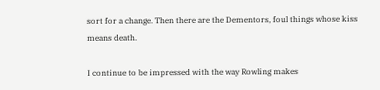sort for a change. Then there are the Dementors, foul things whose kiss means death.

I continue to be impressed with the way Rowling makes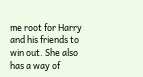me root for Harry and his friends to win out. She also has a way of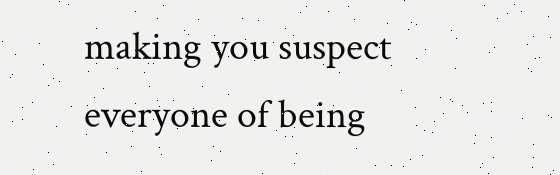making you suspect everyone of being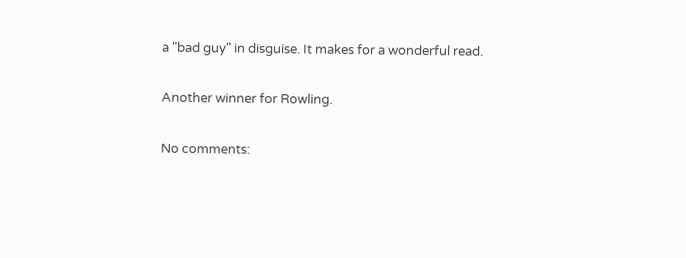a "bad guy" in disguise. It makes for a wonderful read.

Another winner for Rowling.

No comments: